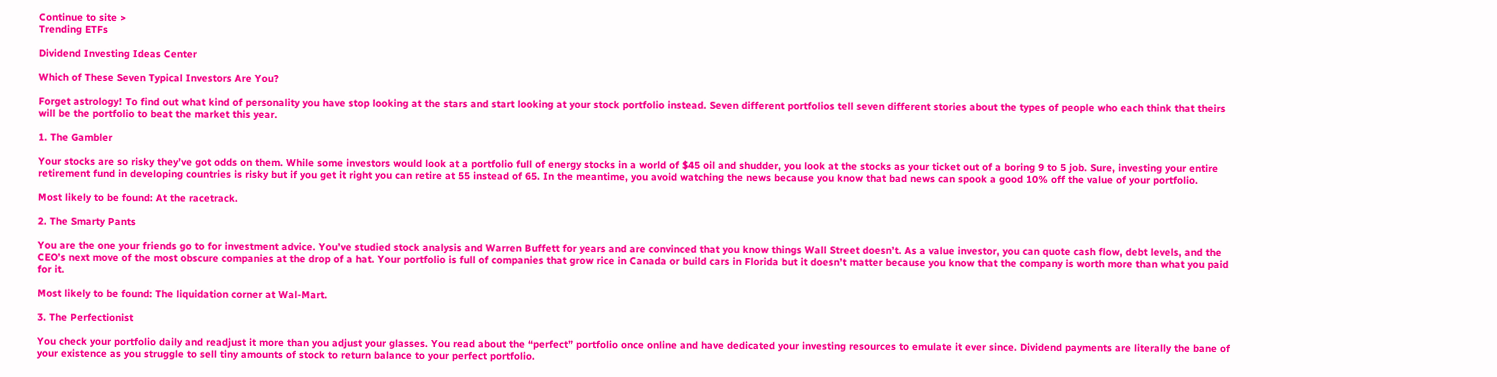Continue to site >
Trending ETFs

Dividend Investing Ideas Center

Which of These Seven Typical Investors Are You?

Forget astrology! To find out what kind of personality you have stop looking at the stars and start looking at your stock portfolio instead. Seven different portfolios tell seven different stories about the types of people who each think that theirs will be the portfolio to beat the market this year.

1. The Gambler

Your stocks are so risky they’ve got odds on them. While some investors would look at a portfolio full of energy stocks in a world of $45 oil and shudder, you look at the stocks as your ticket out of a boring 9 to 5 job. Sure, investing your entire retirement fund in developing countries is risky but if you get it right you can retire at 55 instead of 65. In the meantime, you avoid watching the news because you know that bad news can spook a good 10% off the value of your portfolio.

Most likely to be found: At the racetrack.

2. The Smarty Pants

You are the one your friends go to for investment advice. You’ve studied stock analysis and Warren Buffett for years and are convinced that you know things Wall Street doesn’t. As a value investor, you can quote cash flow, debt levels, and the CEO’s next move of the most obscure companies at the drop of a hat. Your portfolio is full of companies that grow rice in Canada or build cars in Florida but it doesn’t matter because you know that the company is worth more than what you paid for it.

Most likely to be found: The liquidation corner at Wal-Mart.

3. The Perfectionist

You check your portfolio daily and readjust it more than you adjust your glasses. You read about the “perfect” portfolio once online and have dedicated your investing resources to emulate it ever since. Dividend payments are literally the bane of your existence as you struggle to sell tiny amounts of stock to return balance to your perfect portfolio.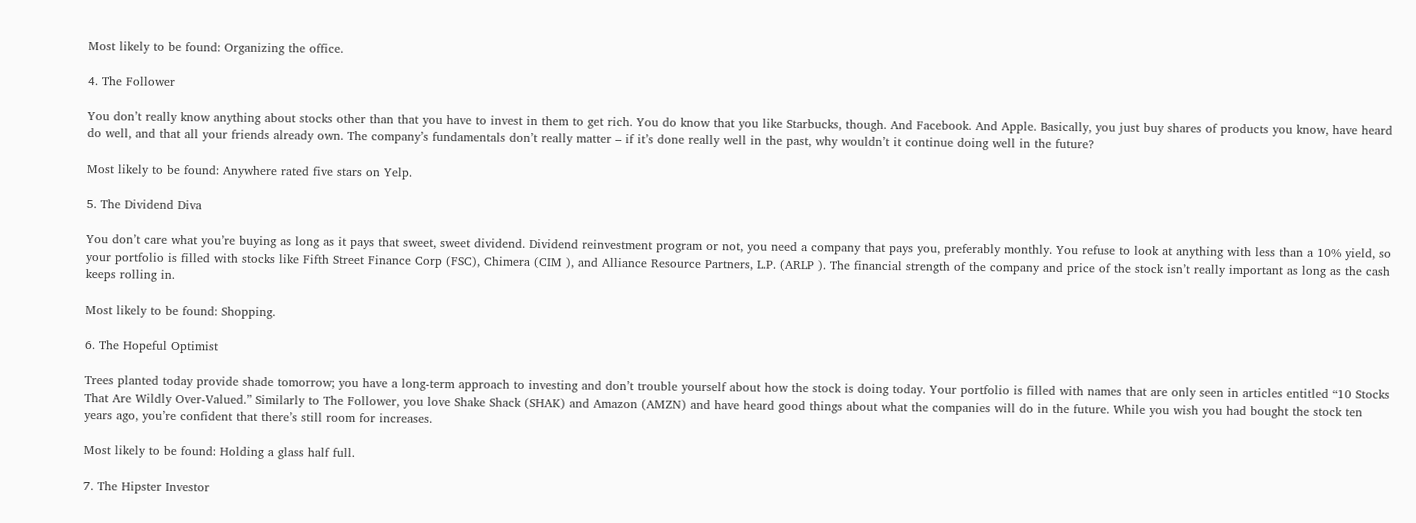Most likely to be found: Organizing the office.

4. The Follower

You don’t really know anything about stocks other than that you have to invest in them to get rich. You do know that you like Starbucks, though. And Facebook. And Apple. Basically, you just buy shares of products you know, have heard do well, and that all your friends already own. The company’s fundamentals don’t really matter – if it’s done really well in the past, why wouldn’t it continue doing well in the future?

Most likely to be found: Anywhere rated five stars on Yelp.

5. The Dividend Diva

You don’t care what you’re buying as long as it pays that sweet, sweet dividend. Dividend reinvestment program or not, you need a company that pays you, preferably monthly. You refuse to look at anything with less than a 10% yield, so your portfolio is filled with stocks like Fifth Street Finance Corp (FSC), Chimera (CIM ), and Alliance Resource Partners, L.P. (ARLP ). The financial strength of the company and price of the stock isn’t really important as long as the cash keeps rolling in.

Most likely to be found: Shopping.

6. The Hopeful Optimist

Trees planted today provide shade tomorrow; you have a long-term approach to investing and don’t trouble yourself about how the stock is doing today. Your portfolio is filled with names that are only seen in articles entitled “10 Stocks That Are Wildly Over-Valued.” Similarly to The Follower, you love Shake Shack (SHAK) and Amazon (AMZN) and have heard good things about what the companies will do in the future. While you wish you had bought the stock ten years ago, you’re confident that there’s still room for increases.

Most likely to be found: Holding a glass half full.

7. The Hipster Investor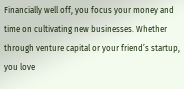Financially well off, you focus your money and time on cultivating new businesses. Whether through venture capital or your friend’s startup, you love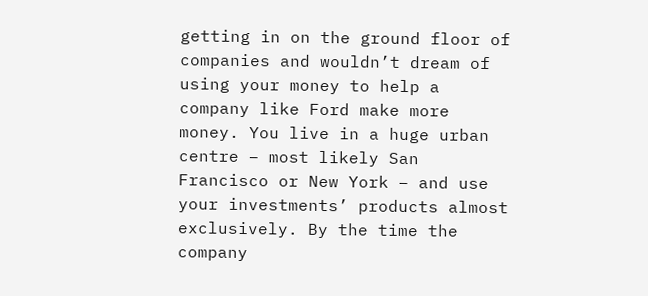getting in on the ground floor of companies and wouldn’t dream of using your money to help a company like Ford make more money. You live in a huge urban centre – most likely San Francisco or New York – and use your investments’ products almost exclusively. By the time the company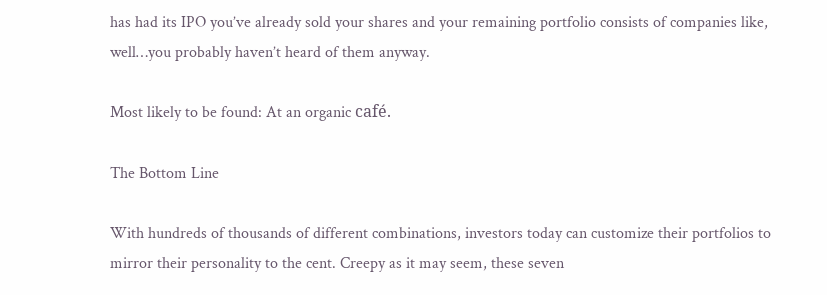has had its IPO you’ve already sold your shares and your remaining portfolio consists of companies like, well…you probably haven’t heard of them anyway.

Most likely to be found: At an organic café.

The Bottom Line

With hundreds of thousands of different combinations, investors today can customize their portfolios to mirror their personality to the cent. Creepy as it may seem, these seven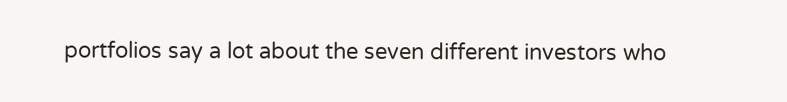portfolios say a lot about the seven different investors who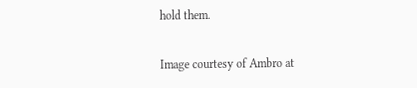hold them.

Image courtesy of Ambro at